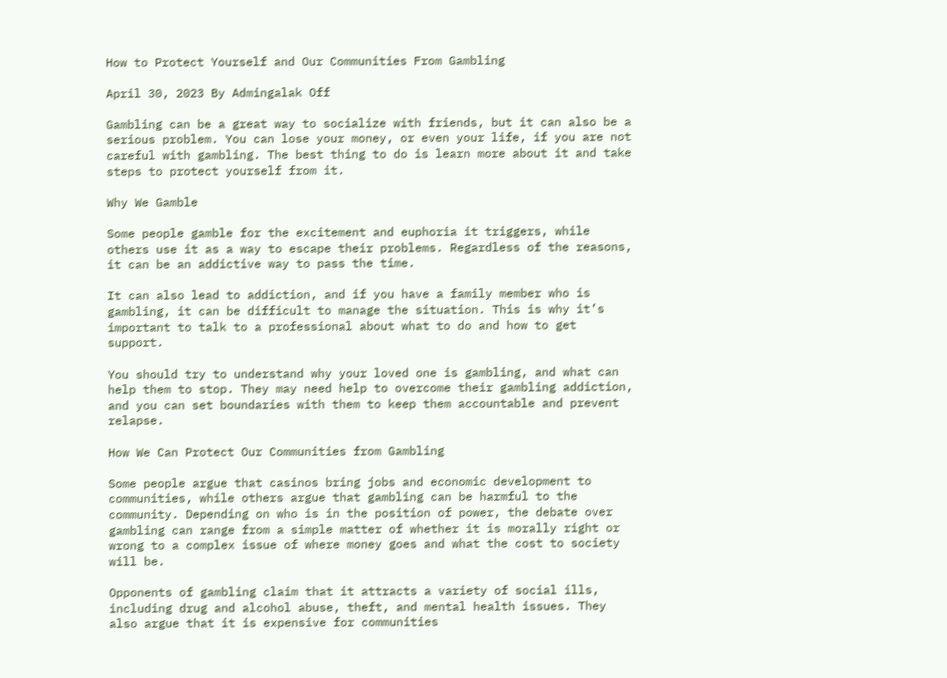How to Protect Yourself and Our Communities From Gambling

April 30, 2023 By Admingalak Off

Gambling can be a great way to socialize with friends, but it can also be a serious problem. You can lose your money, or even your life, if you are not careful with gambling. The best thing to do is learn more about it and take steps to protect yourself from it.

Why We Gamble

Some people gamble for the excitement and euphoria it triggers, while others use it as a way to escape their problems. Regardless of the reasons, it can be an addictive way to pass the time.

It can also lead to addiction, and if you have a family member who is gambling, it can be difficult to manage the situation. This is why it’s important to talk to a professional about what to do and how to get support.

You should try to understand why your loved one is gambling, and what can help them to stop. They may need help to overcome their gambling addiction, and you can set boundaries with them to keep them accountable and prevent relapse.

How We Can Protect Our Communities from Gambling

Some people argue that casinos bring jobs and economic development to communities, while others argue that gambling can be harmful to the community. Depending on who is in the position of power, the debate over gambling can range from a simple matter of whether it is morally right or wrong to a complex issue of where money goes and what the cost to society will be.

Opponents of gambling claim that it attracts a variety of social ills, including drug and alcohol abuse, theft, and mental health issues. They also argue that it is expensive for communities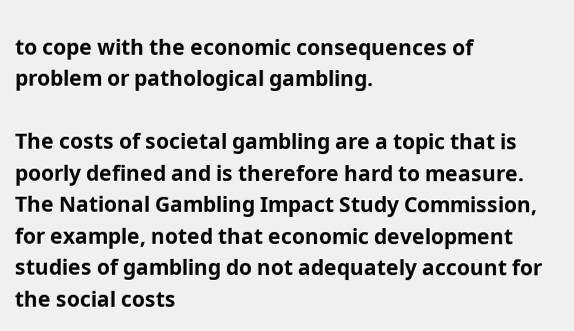to cope with the economic consequences of problem or pathological gambling.

The costs of societal gambling are a topic that is poorly defined and is therefore hard to measure. The National Gambling Impact Study Commission, for example, noted that economic development studies of gambling do not adequately account for the social costs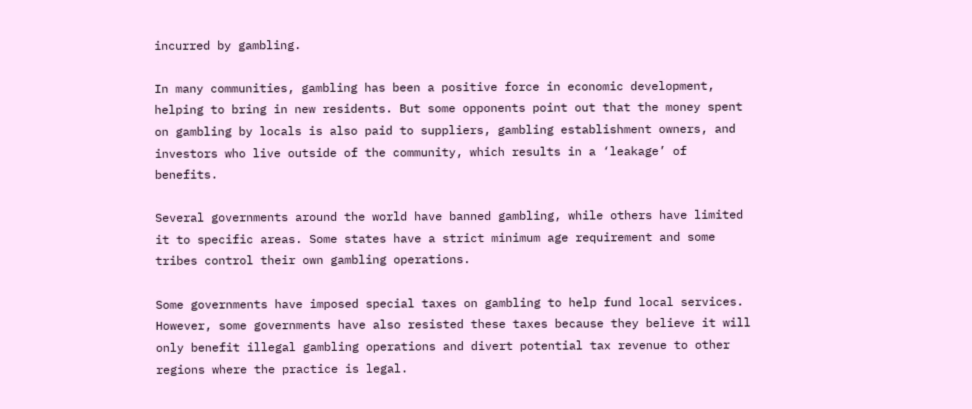incurred by gambling.

In many communities, gambling has been a positive force in economic development, helping to bring in new residents. But some opponents point out that the money spent on gambling by locals is also paid to suppliers, gambling establishment owners, and investors who live outside of the community, which results in a ‘leakage’ of benefits.

Several governments around the world have banned gambling, while others have limited it to specific areas. Some states have a strict minimum age requirement and some tribes control their own gambling operations.

Some governments have imposed special taxes on gambling to help fund local services. However, some governments have also resisted these taxes because they believe it will only benefit illegal gambling operations and divert potential tax revenue to other regions where the practice is legal.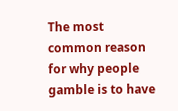The most common reason for why people gamble is to have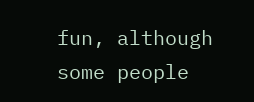fun, although some people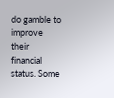do gamble to improve their financial status. Some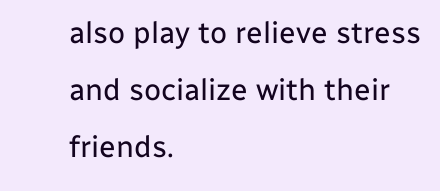also play to relieve stress and socialize with their friends.